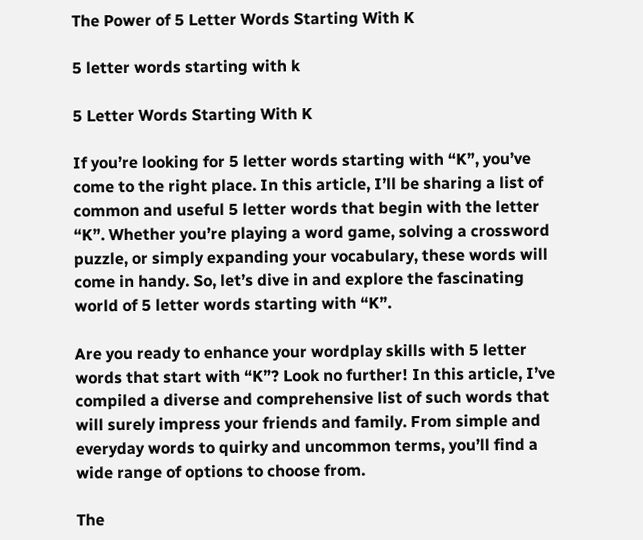The Power of 5 Letter Words Starting With K

5 letter words starting with k

5 Letter Words Starting With K

If you’re looking for 5 letter words starting with “K”, you’ve come to the right place. In this article, I’ll be sharing a list of common and useful 5 letter words that begin with the letter “K”. Whether you’re playing a word game, solving a crossword puzzle, or simply expanding your vocabulary, these words will come in handy. So, let’s dive in and explore the fascinating world of 5 letter words starting with “K”.

Are you ready to enhance your wordplay skills with 5 letter words that start with “K”? Look no further! In this article, I’ve compiled a diverse and comprehensive list of such words that will surely impress your friends and family. From simple and everyday words to quirky and uncommon terms, you’ll find a wide range of options to choose from.

The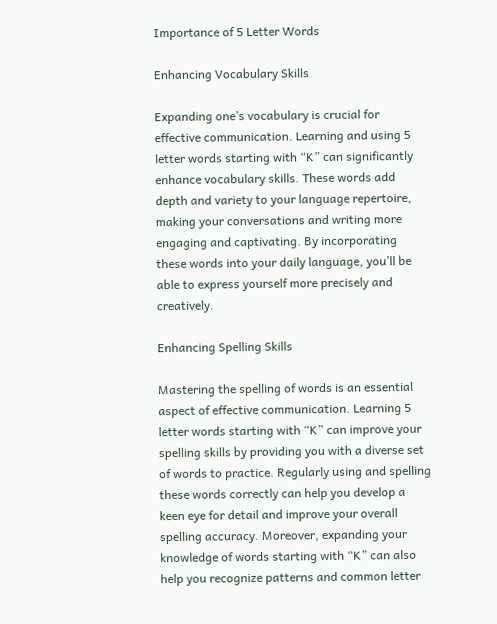Importance of 5 Letter Words

Enhancing Vocabulary Skills

Expanding one’s vocabulary is crucial for effective communication. Learning and using 5 letter words starting with “K” can significantly enhance vocabulary skills. These words add depth and variety to your language repertoire, making your conversations and writing more engaging and captivating. By incorporating these words into your daily language, you’ll be able to express yourself more precisely and creatively.

Enhancing Spelling Skills

Mastering the spelling of words is an essential aspect of effective communication. Learning 5 letter words starting with “K” can improve your spelling skills by providing you with a diverse set of words to practice. Regularly using and spelling these words correctly can help you develop a keen eye for detail and improve your overall spelling accuracy. Moreover, expanding your knowledge of words starting with “K” can also help you recognize patterns and common letter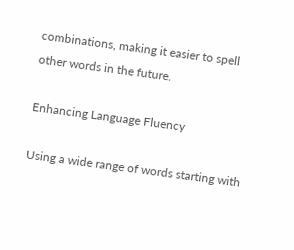combinations, making it easier to spell other words in the future.

Enhancing Language Fluency

Using a wide range of words starting with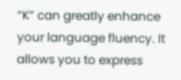“K” can greatly enhance your language fluency. It allows you to express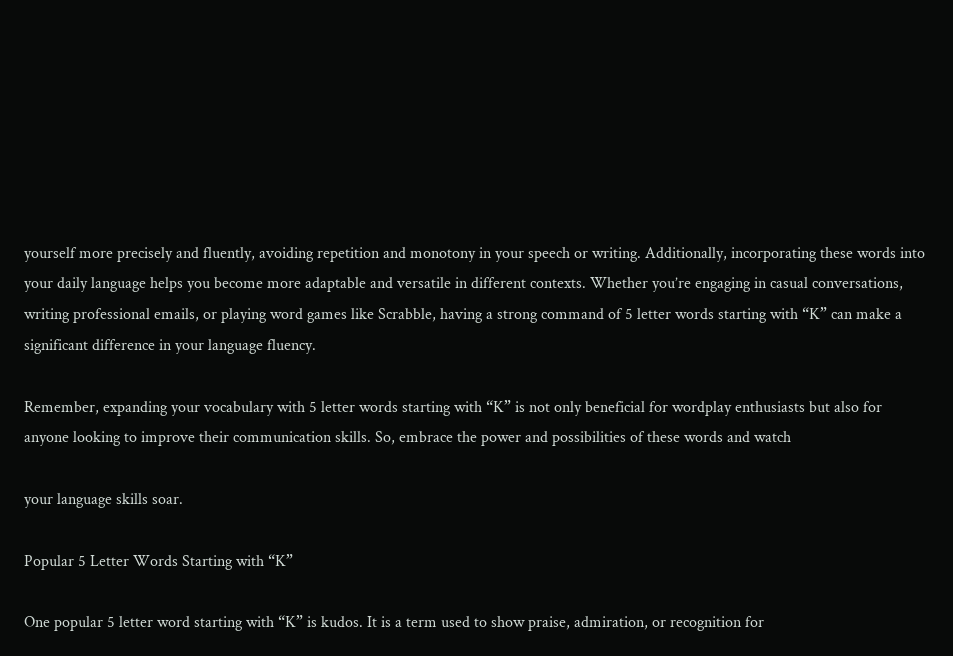yourself more precisely and fluently, avoiding repetition and monotony in your speech or writing. Additionally, incorporating these words into your daily language helps you become more adaptable and versatile in different contexts. Whether you’re engaging in casual conversations, writing professional emails, or playing word games like Scrabble, having a strong command of 5 letter words starting with “K” can make a significant difference in your language fluency.

Remember, expanding your vocabulary with 5 letter words starting with “K” is not only beneficial for wordplay enthusiasts but also for anyone looking to improve their communication skills. So, embrace the power and possibilities of these words and watch

your language skills soar.

Popular 5 Letter Words Starting with “K”

One popular 5 letter word starting with “K” is kudos. It is a term used to show praise, admiration, or recognition for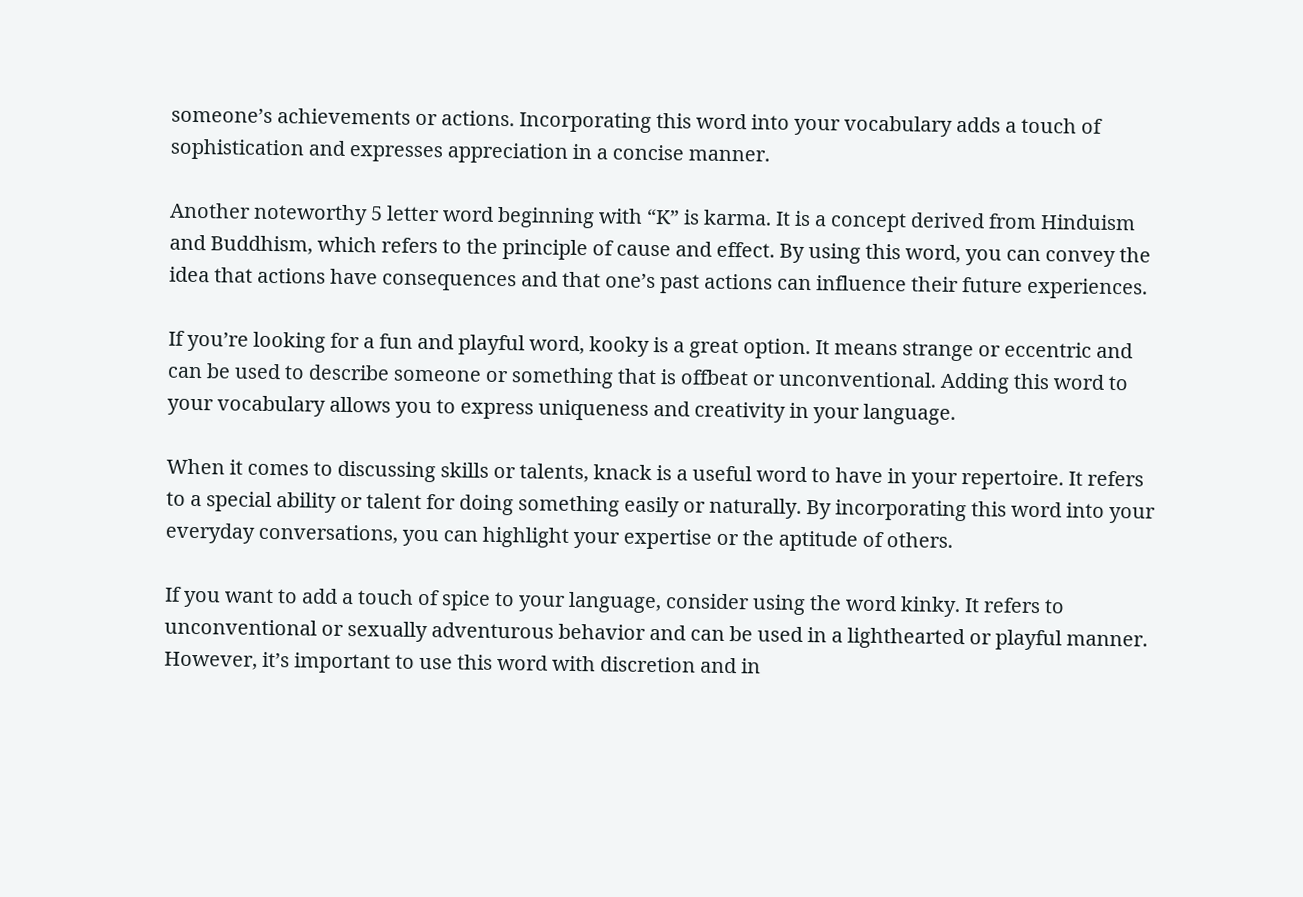someone’s achievements or actions. Incorporating this word into your vocabulary adds a touch of sophistication and expresses appreciation in a concise manner.

Another noteworthy 5 letter word beginning with “K” is karma. It is a concept derived from Hinduism and Buddhism, which refers to the principle of cause and effect. By using this word, you can convey the idea that actions have consequences and that one’s past actions can influence their future experiences.

If you’re looking for a fun and playful word, kooky is a great option. It means strange or eccentric and can be used to describe someone or something that is offbeat or unconventional. Adding this word to your vocabulary allows you to express uniqueness and creativity in your language.

When it comes to discussing skills or talents, knack is a useful word to have in your repertoire. It refers to a special ability or talent for doing something easily or naturally. By incorporating this word into your everyday conversations, you can highlight your expertise or the aptitude of others.

If you want to add a touch of spice to your language, consider using the word kinky. It refers to unconventional or sexually adventurous behavior and can be used in a lighthearted or playful manner. However, it’s important to use this word with discretion and in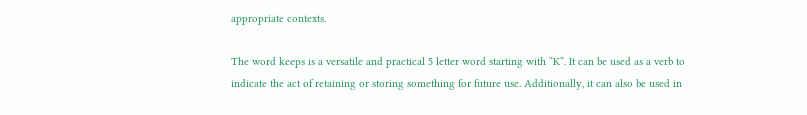appropriate contexts.

The word keeps is a versatile and practical 5 letter word starting with “K”. It can be used as a verb to indicate the act of retaining or storing something for future use. Additionally, it can also be used in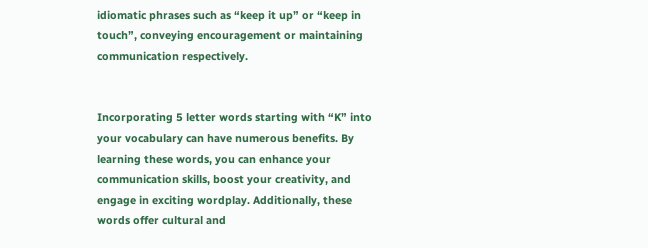idiomatic phrases such as “keep it up” or “keep in touch”, conveying encouragement or maintaining communication respectively.


Incorporating 5 letter words starting with “K” into your vocabulary can have numerous benefits. By learning these words, you can enhance your communication skills, boost your creativity, and engage in exciting wordplay. Additionally, these words offer cultural and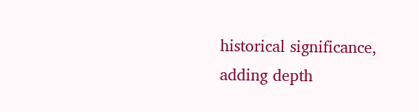historical significance, adding depth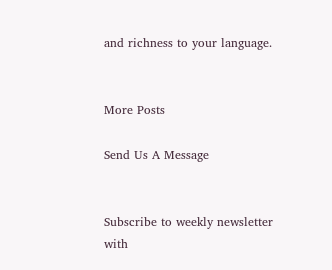and richness to your language.


More Posts

Send Us A Message


Subscribe to weekly newsletter with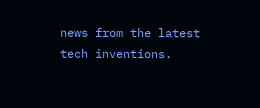news from the latest tech inventions.